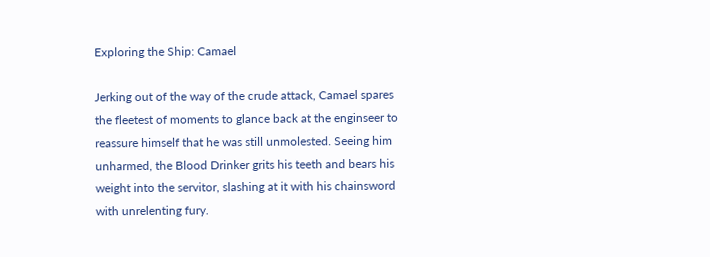Exploring the Ship: Camael

Jerking out of the way of the crude attack, Camael spares the fleetest of moments to glance back at the enginseer to reassure himself that he was still unmolested. Seeing him unharmed, the Blood Drinker grits his teeth and bears his weight into the servitor, slashing at it with his chainsword with unrelenting fury.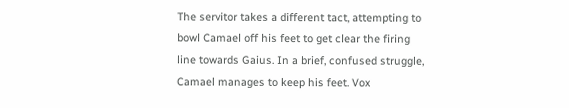The servitor takes a different tact, attempting to bowl Camael off his feet to get clear the firing line towards Gaius. In a brief, confused struggle, Camael manages to keep his feet. Vox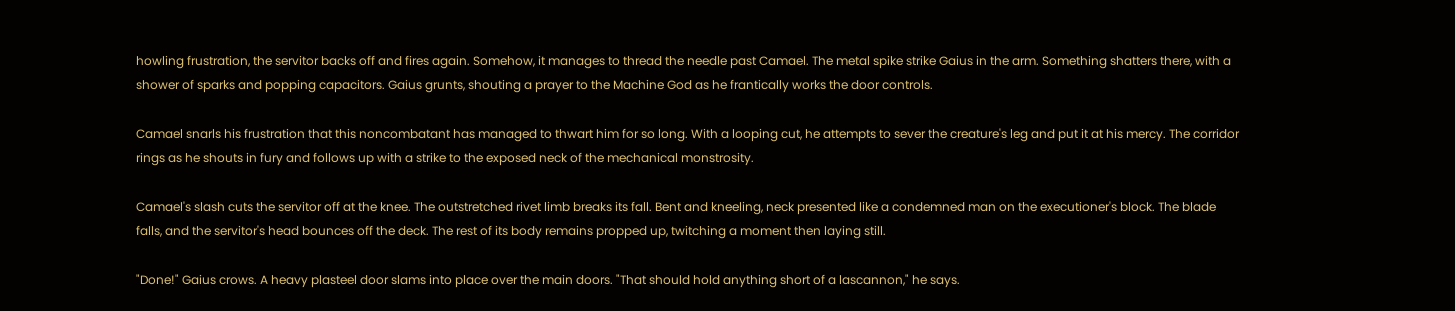howling frustration, the servitor backs off and fires again. Somehow, it manages to thread the needle past Camael. The metal spike strike Gaius in the arm. Something shatters there, with a shower of sparks and popping capacitors. Gaius grunts, shouting a prayer to the Machine God as he frantically works the door controls.

Camael snarls his frustration that this noncombatant has managed to thwart him for so long. With a looping cut, he attempts to sever the creature's leg and put it at his mercy. The corridor rings as he shouts in fury and follows up with a strike to the exposed neck of the mechanical monstrosity.

Camael's slash cuts the servitor off at the knee. The outstretched rivet limb breaks its fall. Bent and kneeling, neck presented like a condemned man on the executioner's block. The blade falls, and the servitor's head bounces off the deck. The rest of its body remains propped up, twitching a moment then laying still.

"Done!" Gaius crows. A heavy plasteel door slams into place over the main doors. "That should hold anything short of a lascannon," he says.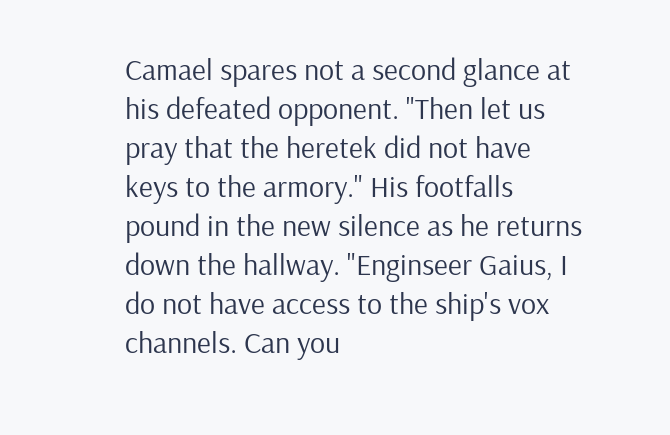Camael spares not a second glance at his defeated opponent. "Then let us pray that the heretek did not have keys to the armory." His footfalls pound in the new silence as he returns down the hallway. "Enginseer Gaius, I do not have access to the ship's vox channels. Can you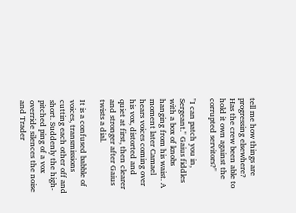tell me how things are progressing elsewhere? Has the crew been able to hold it own against the corrupted servitors?"

"I can patch you in, Sergeant." Gaius fiddles with a box of knobs hanging from his waist. A moment later Camael hears voices coming over his vox, distorted and quiet at first, then clearer and stronger after Gaius twists a dial.

It is a confused babble of voices, transmissions cutting each other off and short. Suddenly the high-pitched ping of a vox override silences the noise and Trader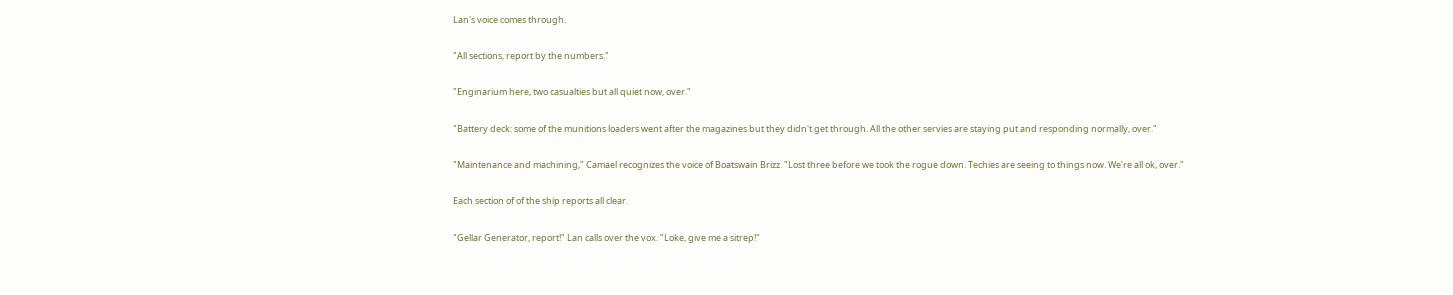Lan's voice comes through.

"All sections, report by the numbers."

"Enginarium here, two casualties but all quiet now, over."

"Battery deck: some of the munitions loaders went after the magazines but they didn't get through. All the other servies are staying put and responding normally, over."

"Maintenance and machining," Camael recognizes the voice of Boatswain Brizz. "Lost three before we took the rogue down. Techies are seeing to things now. We're all ok, over."

Each section of of the ship reports all clear.

"Gellar Generator, report!" Lan calls over the vox. "Loke, give me a sitrep!"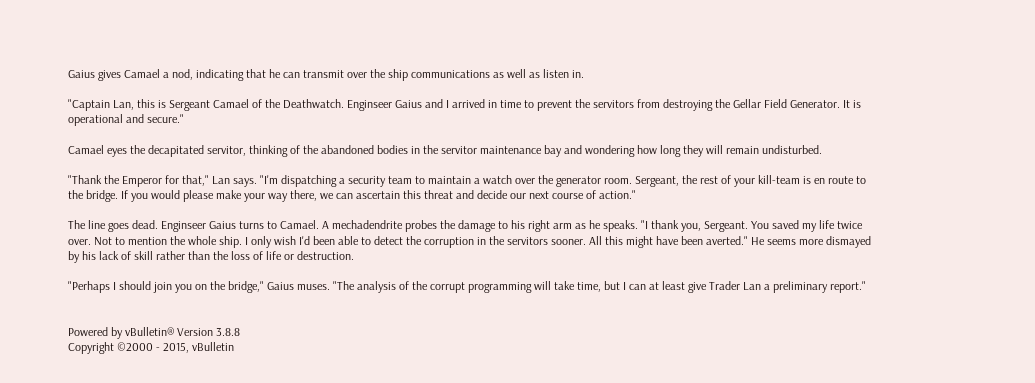Gaius gives Camael a nod, indicating that he can transmit over the ship communications as well as listen in.

"Captain Lan, this is Sergeant Camael of the Deathwatch. Enginseer Gaius and I arrived in time to prevent the servitors from destroying the Gellar Field Generator. It is operational and secure."

Camael eyes the decapitated servitor, thinking of the abandoned bodies in the servitor maintenance bay and wondering how long they will remain undisturbed.

"Thank the Emperor for that," Lan says. "I'm dispatching a security team to maintain a watch over the generator room. Sergeant, the rest of your kill-team is en route to the bridge. If you would please make your way there, we can ascertain this threat and decide our next course of action."

The line goes dead. Enginseer Gaius turns to Camael. A mechadendrite probes the damage to his right arm as he speaks. "I thank you, Sergeant. You saved my life twice over. Not to mention the whole ship. I only wish I'd been able to detect the corruption in the servitors sooner. All this might have been averted." He seems more dismayed by his lack of skill rather than the loss of life or destruction.

"Perhaps I should join you on the bridge," Gaius muses. "The analysis of the corrupt programming will take time, but I can at least give Trader Lan a preliminary report."


Powered by vBulletin® Version 3.8.8
Copyright ©2000 - 2015, vBulletin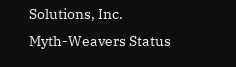Solutions, Inc.
Myth-Weavers Status